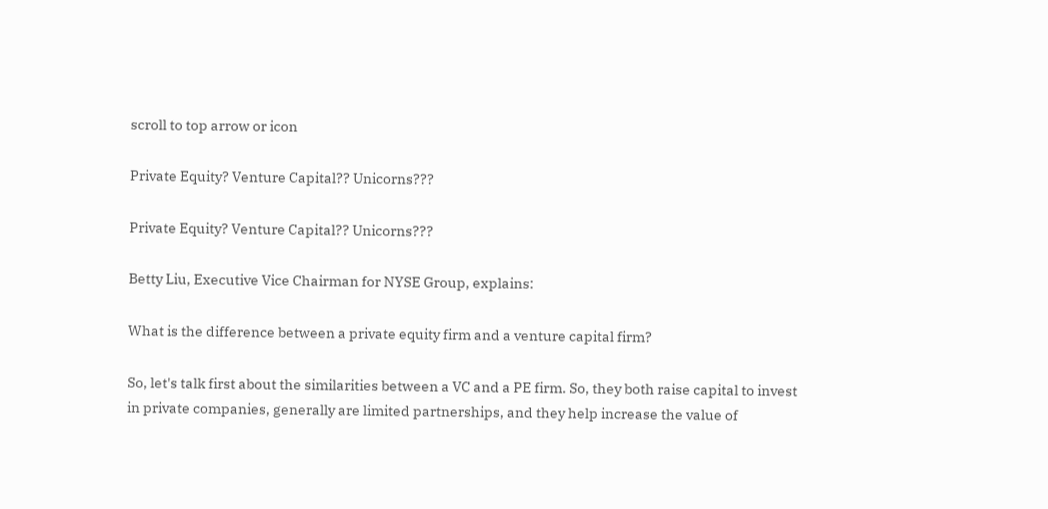scroll to top arrow or icon

Private Equity? Venture Capital?? Unicorns???

Private Equity? Venture Capital?? Unicorns???

Betty Liu, Executive Vice Chairman for NYSE Group, explains:

What is the difference between a private equity firm and a venture capital firm?

So, let's talk first about the similarities between a VC and a PE firm. So, they both raise capital to invest in private companies, generally are limited partnerships, and they help increase the value of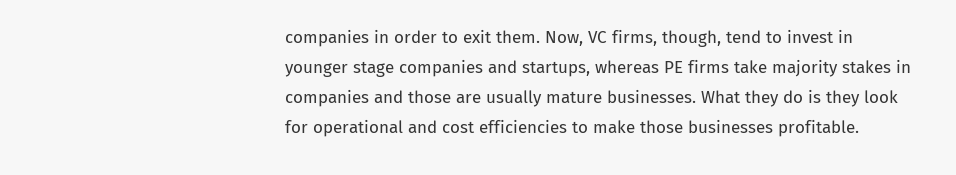companies in order to exit them. Now, VC firms, though, tend to invest in younger stage companies and startups, whereas PE firms take majority stakes in companies and those are usually mature businesses. What they do is they look for operational and cost efficiencies to make those businesses profitable.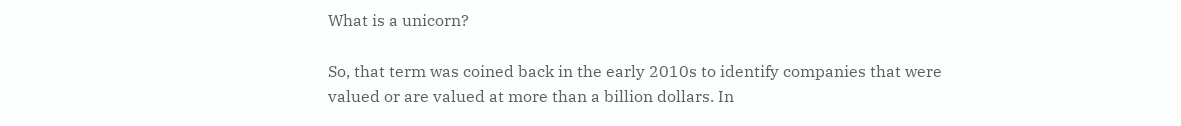What is a unicorn?

So, that term was coined back in the early 2010s to identify companies that were valued or are valued at more than a billion dollars. In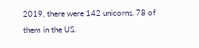2019, there were 142 unicorns, 78 of them in the US.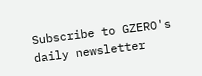Subscribe to GZERO's daily newsletter